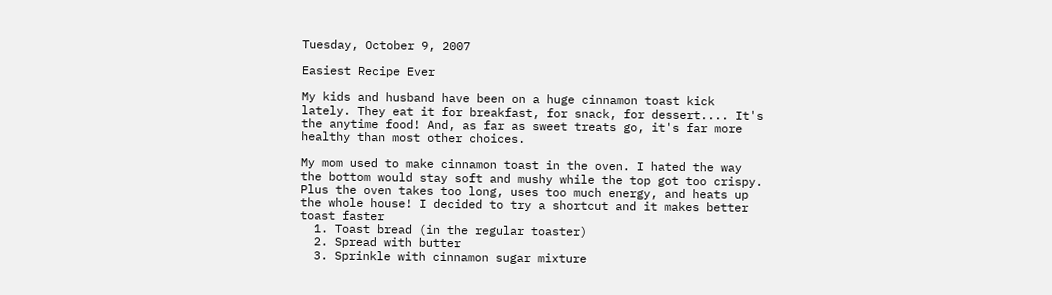Tuesday, October 9, 2007

Easiest Recipe Ever

My kids and husband have been on a huge cinnamon toast kick lately. They eat it for breakfast, for snack, for dessert.... It's the anytime food! And, as far as sweet treats go, it's far more healthy than most other choices.

My mom used to make cinnamon toast in the oven. I hated the way the bottom would stay soft and mushy while the top got too crispy. Plus the oven takes too long, uses too much energy, and heats up the whole house! I decided to try a shortcut and it makes better toast faster
  1. Toast bread (in the regular toaster)
  2. Spread with butter
  3. Sprinkle with cinnamon sugar mixture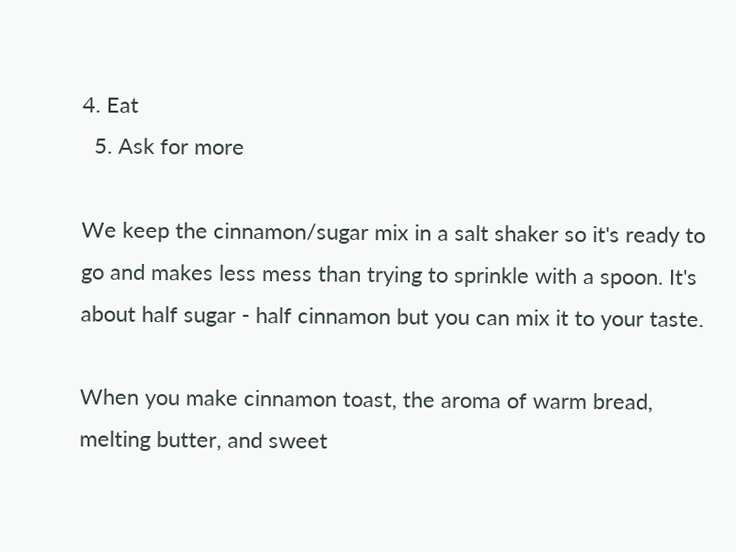4. Eat
  5. Ask for more

We keep the cinnamon/sugar mix in a salt shaker so it's ready to go and makes less mess than trying to sprinkle with a spoon. It's about half sugar - half cinnamon but you can mix it to your taste.

When you make cinnamon toast, the aroma of warm bread, melting butter, and sweet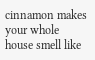cinnamon makes your whole house smell like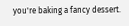you're baking a fancy dessert.